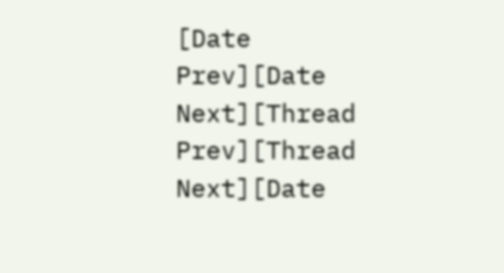[Date Prev][Date Next][Thread Prev][Thread Next][Date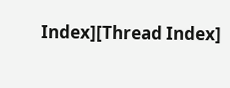Index][Thread Index]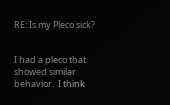RE: Is my Pleco sick?


I had a pleco that showed similar behavior.  I think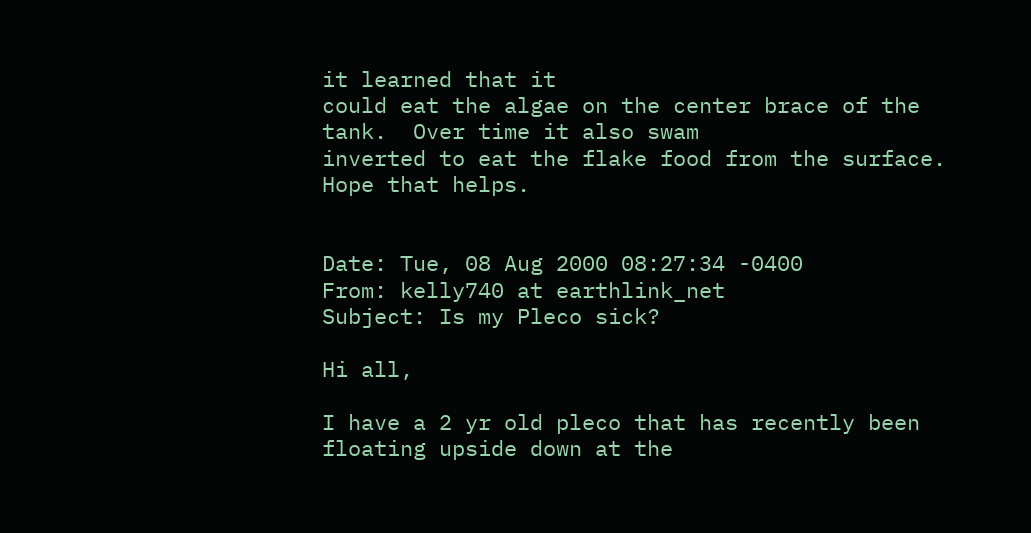it learned that it
could eat the algae on the center brace of the tank.  Over time it also swam
inverted to eat the flake food from the surface.  Hope that helps.


Date: Tue, 08 Aug 2000 08:27:34 -0400
From: kelly740 at earthlink_net
Subject: Is my Pleco sick?

Hi all,

I have a 2 yr old pleco that has recently been floating upside down at the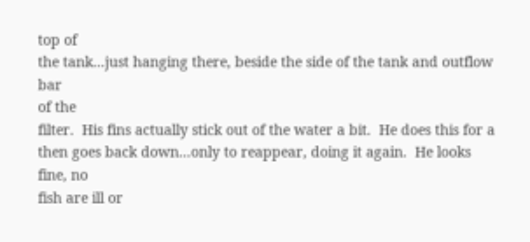top of
the tank...just hanging there, beside the side of the tank and outflow bar
of the
filter.  His fins actually stick out of the water a bit.  He does this for a
then goes back down...only to reappear, doing it again.  He looks fine, no
fish are ill or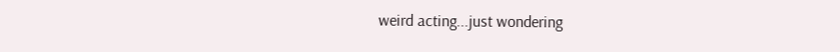weird acting...just wondering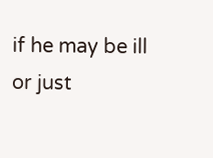if he may be ill or just